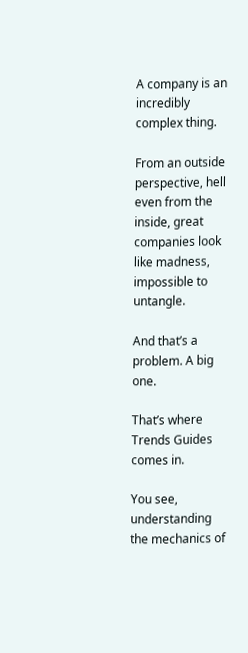A company is an incredibly complex thing.

From an outside perspective, hell even from the inside, great companies look like madness, impossible to untangle.

And that’s a problem. A big one.

That’s where Trends Guides comes in.

You see, understanding the mechanics of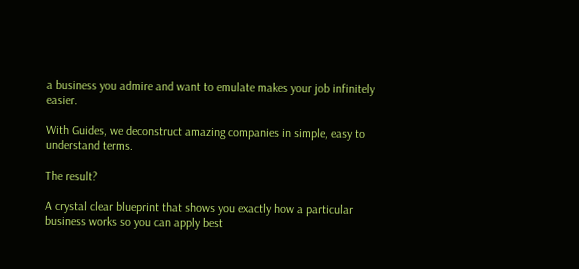a business you admire and want to emulate makes your job infinitely easier.

With Guides, we deconstruct amazing companies in simple, easy to understand terms.

The result?

A crystal clear blueprint that shows you exactly how a particular business works so you can apply best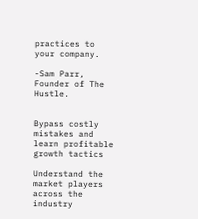practices to your company.

-Sam Parr, Founder of The Hustle.


Bypass costly mistakes and learn profitable growth tactics

Understand the market players across the industry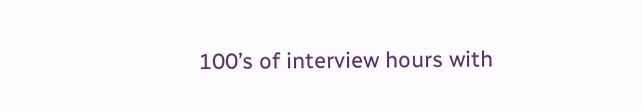100’s of interview hours with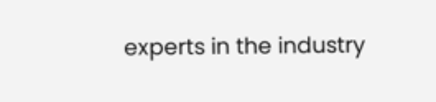experts in the industry